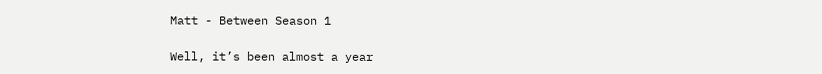Matt - Between Season 1

Well, it’s been almost a year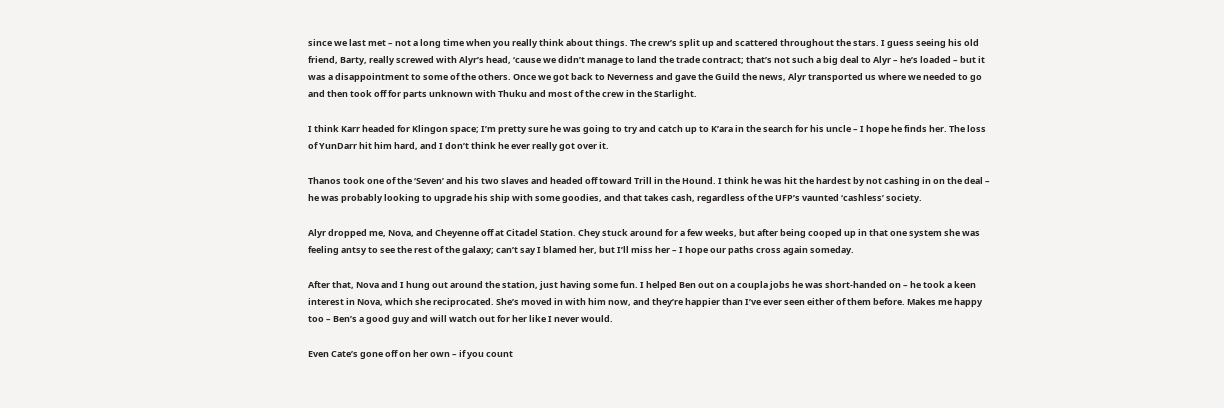since we last met – not a long time when you really think about things. The crew’s split up and scattered throughout the stars. I guess seeing his old friend, Barty, really screwed with Alyr’s head, ‘cause we didn’t manage to land the trade contract; that’s not such a big deal to Alyr – he’s loaded – but it was a disappointment to some of the others. Once we got back to Neverness and gave the Guild the news, Alyr transported us where we needed to go and then took off for parts unknown with Thuku and most of the crew in the Starlight.

I think Karr headed for Klingon space; I’m pretty sure he was going to try and catch up to K’ara in the search for his uncle – I hope he finds her. The loss of YunDarr hit him hard, and I don’t think he ever really got over it.

Thanos took one of the ‘Seven’ and his two slaves and headed off toward Trill in the Hound. I think he was hit the hardest by not cashing in on the deal – he was probably looking to upgrade his ship with some goodies, and that takes cash, regardless of the UFP’s vaunted ‘cashless’ society.

Alyr dropped me, Nova, and Cheyenne off at Citadel Station. Chey stuck around for a few weeks, but after being cooped up in that one system she was feeling antsy to see the rest of the galaxy; can’t say I blamed her, but I’ll miss her – I hope our paths cross again someday.

After that, Nova and I hung out around the station, just having some fun. I helped Ben out on a coupla jobs he was short-handed on – he took a keen interest in Nova, which she reciprocated. She’s moved in with him now, and they’re happier than I’ve ever seen either of them before. Makes me happy too – Ben’s a good guy and will watch out for her like I never would.

Even Cate’s gone off on her own – if you count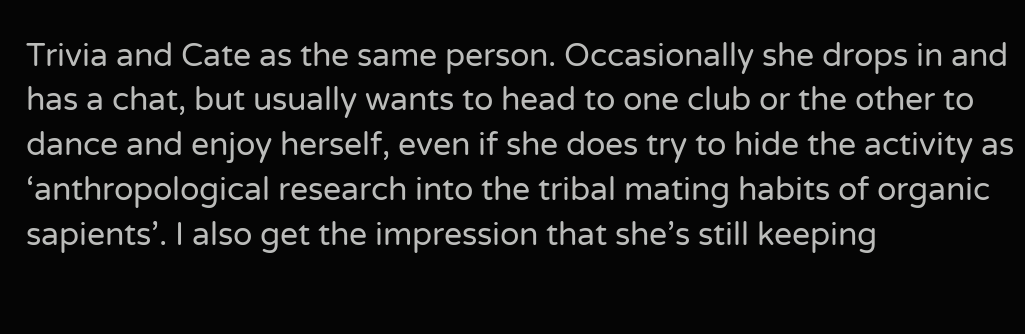Trivia and Cate as the same person. Occasionally she drops in and has a chat, but usually wants to head to one club or the other to dance and enjoy herself, even if she does try to hide the activity as ‘anthropological research into the tribal mating habits of organic sapients’. I also get the impression that she’s still keeping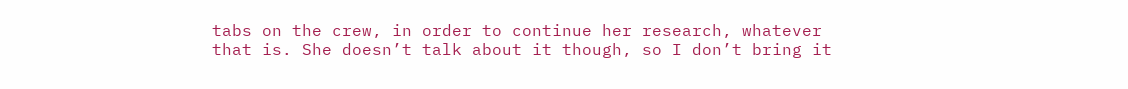tabs on the crew, in order to continue her research, whatever that is. She doesn’t talk about it though, so I don’t bring it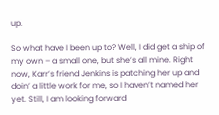up.

So what have I been up to? Well, I did get a ship of my own – a small one, but she’s all mine. Right now, Karr’s friend Jenkins is patching her up and doin’ a little work for me, so I haven’t named her yet. Still, I am looking forward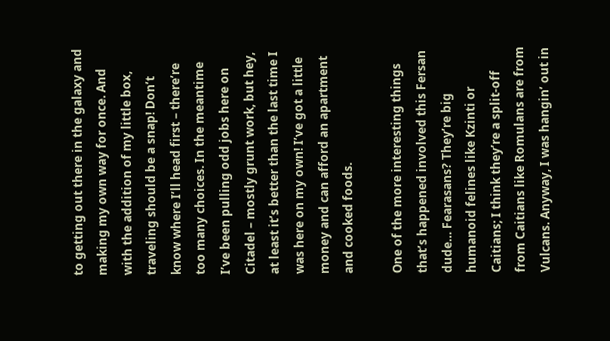to getting out there in the galaxy and making my own way for once. And with the addition of my little box, traveling should be a snap! Don’t know where I’ll head first – there’re too many choices. In the meantime I’ve been pulling odd jobs here on Citadel – mostly grunt work, but hey, at least it’s better than the last time I was here on my own! I’ve got a little money and can afford an apartment and cooked foods.

One of the more interesting things that’s happened involved this Fersan dude… Fearasans? They’re big humanoid felines like Kzinti or Caitians; I think they’re a split-off from Caitians like Romulans are from Vulcans. Anyway, I was hangin’ out in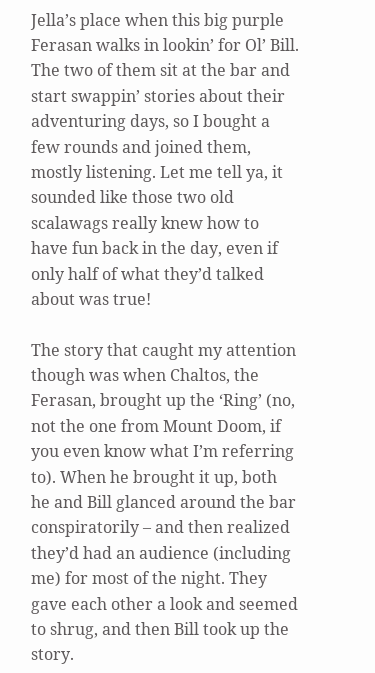Jella’s place when this big purple Ferasan walks in lookin’ for Ol’ Bill. The two of them sit at the bar and start swappin’ stories about their adventuring days, so I bought a few rounds and joined them, mostly listening. Let me tell ya, it sounded like those two old scalawags really knew how to have fun back in the day, even if only half of what they’d talked about was true!

The story that caught my attention though was when Chaltos, the Ferasan, brought up the ‘Ring’ (no, not the one from Mount Doom, if you even know what I’m referring to). When he brought it up, both he and Bill glanced around the bar conspiratorily – and then realized they’d had an audience (including me) for most of the night. They gave each other a look and seemed to shrug, and then Bill took up the story.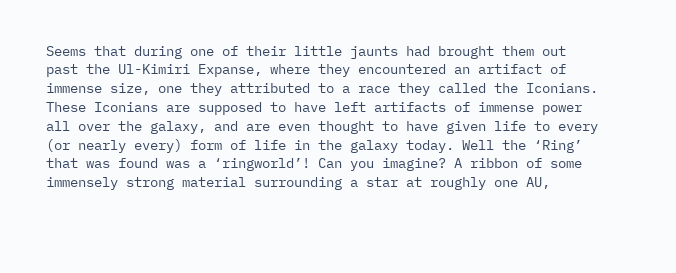Seems that during one of their little jaunts had brought them out past the Ul-Kimiri Expanse, where they encountered an artifact of immense size, one they attributed to a race they called the Iconians. These Iconians are supposed to have left artifacts of immense power all over the galaxy, and are even thought to have given life to every (or nearly every) form of life in the galaxy today. Well the ‘Ring’ that was found was a ‘ringworld’! Can you imagine? A ribbon of some immensely strong material surrounding a star at roughly one AU,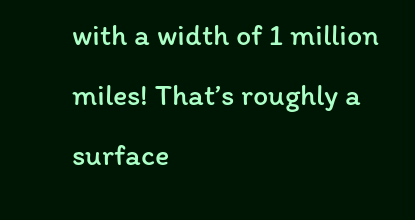with a width of 1 million miles! That’s roughly a surface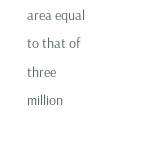area equal to that of three million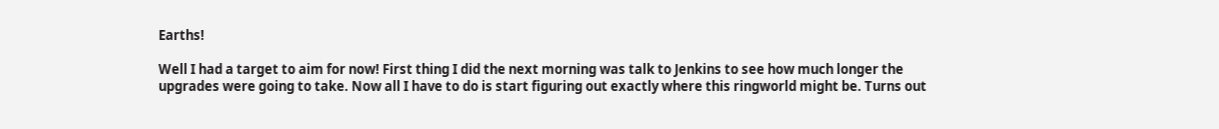Earths!

Well I had a target to aim for now! First thing I did the next morning was talk to Jenkins to see how much longer the upgrades were going to take. Now all I have to do is start figuring out exactly where this ringworld might be. Turns out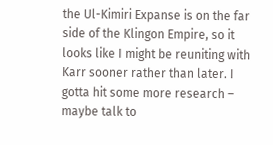the Ul-Kimiri Expanse is on the far side of the Klingon Empire, so it looks like I might be reuniting with Karr sooner rather than later. I gotta hit some more research – maybe talk to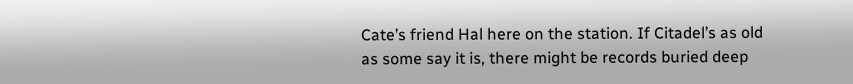Cate’s friend Hal here on the station. If Citadel’s as old as some say it is, there might be records buried deep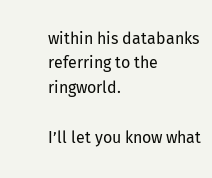within his databanks referring to the ringworld.

I’ll let you know what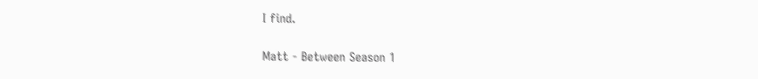I find.

Matt - Between Season 1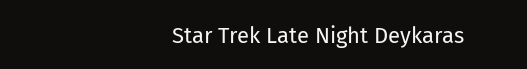Star Trek Late Night Deykaras